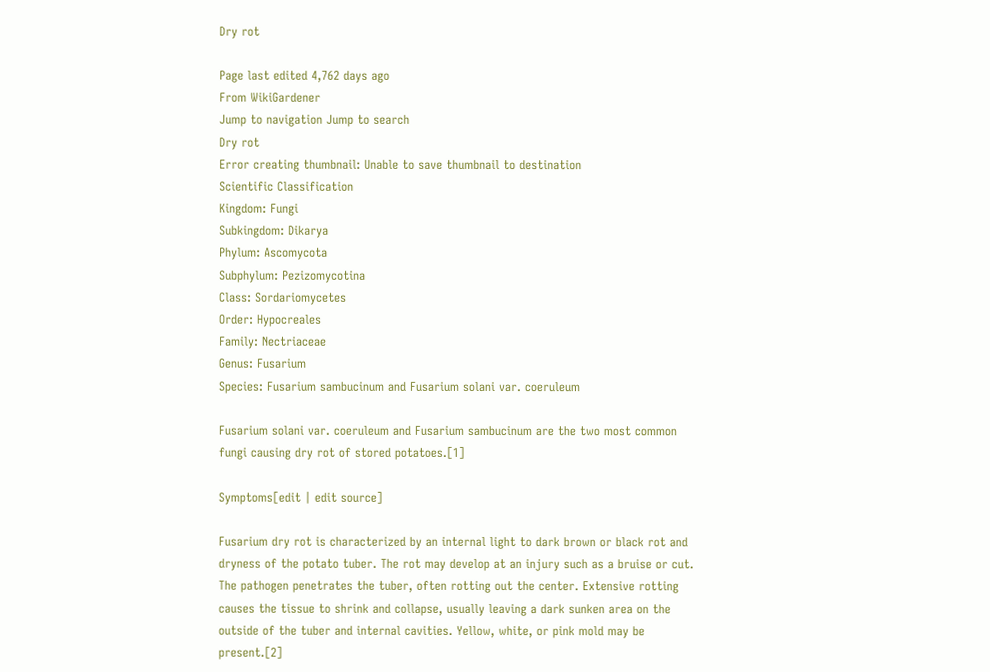Dry rot

Page last edited 4,762 days ago
From WikiGardener
Jump to navigation Jump to search
Dry rot
Error creating thumbnail: Unable to save thumbnail to destination
Scientific Classification
Kingdom: Fungi
Subkingdom: Dikarya
Phylum: Ascomycota
Subphylum: Pezizomycotina
Class: Sordariomycetes
Order: Hypocreales
Family: Nectriaceae
Genus: Fusarium
Species: Fusarium sambucinum and Fusarium solani var. coeruleum

Fusarium solani var. coeruleum and Fusarium sambucinum are the two most common fungi causing dry rot of stored potatoes.[1]

Symptoms[edit | edit source]

Fusarium dry rot is characterized by an internal light to dark brown or black rot and dryness of the potato tuber. The rot may develop at an injury such as a bruise or cut. The pathogen penetrates the tuber, often rotting out the center. Extensive rotting causes the tissue to shrink and collapse, usually leaving a dark sunken area on the outside of the tuber and internal cavities. Yellow, white, or pink mold may be present.[2]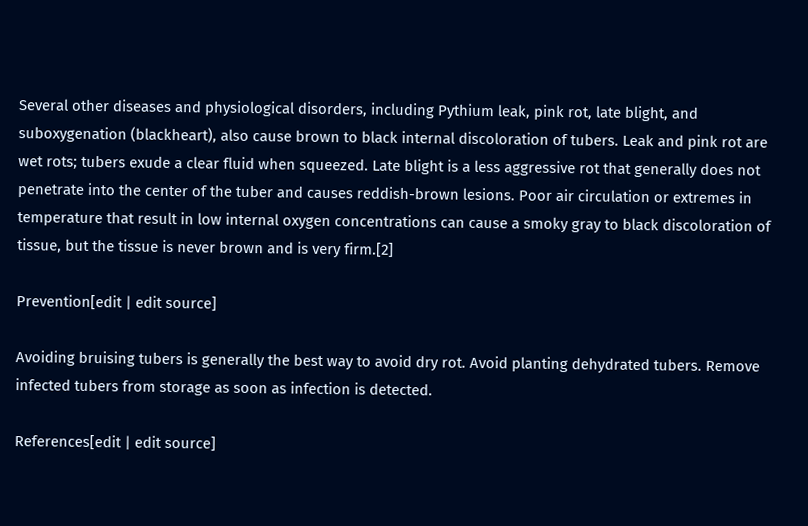Several other diseases and physiological disorders, including Pythium leak, pink rot, late blight, and suboxygenation (blackheart), also cause brown to black internal discoloration of tubers. Leak and pink rot are wet rots; tubers exude a clear fluid when squeezed. Late blight is a less aggressive rot that generally does not penetrate into the center of the tuber and causes reddish-brown lesions. Poor air circulation or extremes in temperature that result in low internal oxygen concentrations can cause a smoky gray to black discoloration of tissue, but the tissue is never brown and is very firm.[2]

Prevention[edit | edit source]

Avoiding bruising tubers is generally the best way to avoid dry rot. Avoid planting dehydrated tubers. Remove infected tubers from storage as soon as infection is detected.

References[edit | edit source]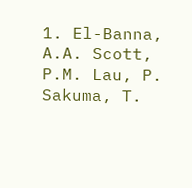1. El-Banna, A.A. Scott, P.M. Lau, P. Sakuma, T.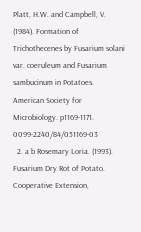Platt, H.W. and Campbell, V. (1984). Formation of Trichothecenes by Fusarium solani var. coeruleum and Fusarium sambucinum in Potatoes. American Society for Microbiology. p1169-1171. 0099-2240/84/051169-03
  2. a b Rosemary Loria. (1993). Fusarium Dry Rot of Potato. Cooperative Extension,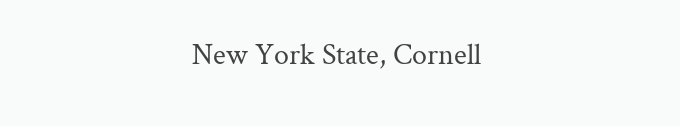New York State, Cornell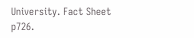University. Fact Sheet p726.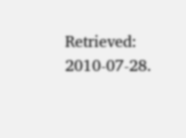Retrieved: 2010-07-28.